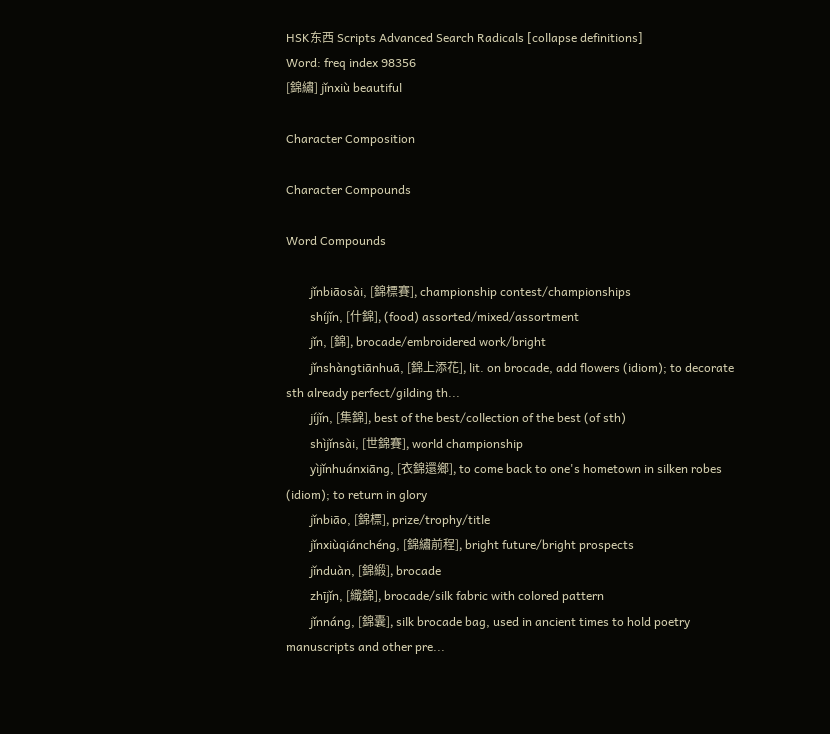HSK东西 Scripts Advanced Search Radicals [collapse definitions]
Word: freq index 98356
[錦繡] jǐnxiù beautiful

Character Composition

Character Compounds

Word Compounds

        jǐnbiāosài, [錦標賽], championship contest/championships
        shíjǐn, [什錦], (food) assorted/mixed/assortment
        jǐn, [錦], brocade/embroidered work/bright
        jǐnshàngtiānhuā, [錦上添花], lit. on brocade, add flowers (idiom); to decorate sth already perfect/gilding th...
        jíjǐn, [集錦], best of the best/collection of the best (of sth)
        shìjǐnsài, [世錦賽], world championship
        yìjǐnhuánxiāng, [衣錦還鄉], to come back to one's hometown in silken robes (idiom); to return in glory
        jǐnbiāo, [錦標], prize/trophy/title
        jǐnxiùqiánchéng, [錦繡前程], bright future/bright prospects
        jǐnduàn, [錦緞], brocade
        zhījǐn, [織錦], brocade/silk fabric with colored pattern
        jǐnnáng, [錦囊], silk brocade bag, used in ancient times to hold poetry manuscripts and other pre...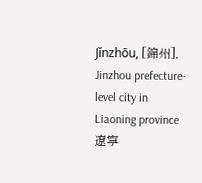Jǐnzhōu, [錦州], Jinzhou prefecture-level city in Liaoning province 遼寧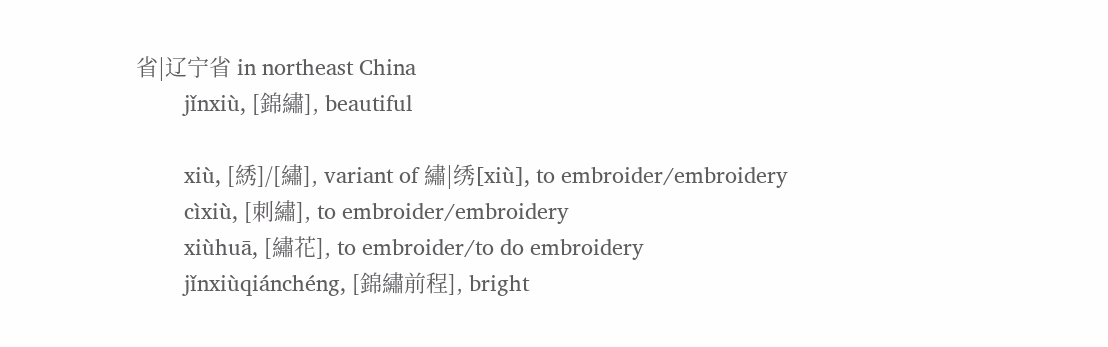省|辽宁省 in northeast China
        jǐnxiù, [錦繡], beautiful

        xiù, [綉]/[繡], variant of 繡|绣[xiù], to embroider/embroidery
        cìxiù, [刺繡], to embroider/embroidery
        xiùhuā, [繡花], to embroider/to do embroidery
        jǐnxiùqiánchéng, [錦繡前程], bright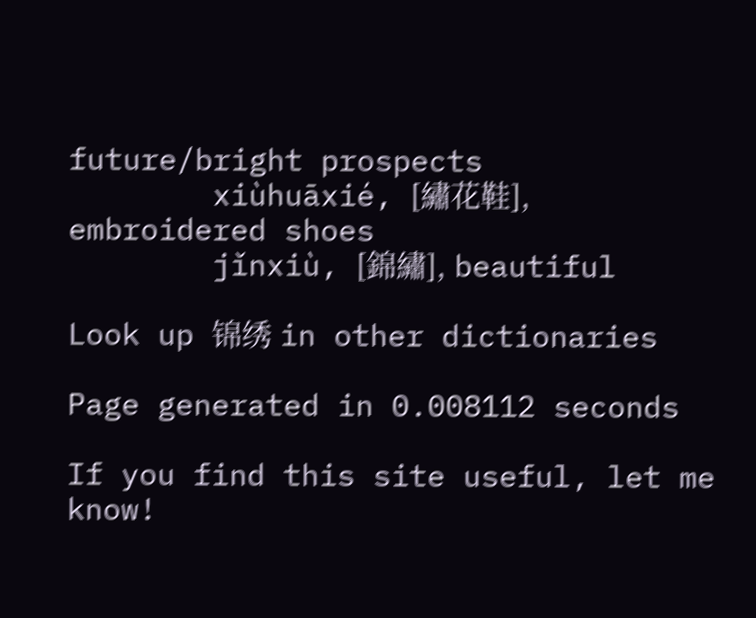future/bright prospects
        xiùhuāxié, [繡花鞋], embroidered shoes
        jǐnxiù, [錦繡], beautiful

Look up 锦绣 in other dictionaries

Page generated in 0.008112 seconds

If you find this site useful, let me know!